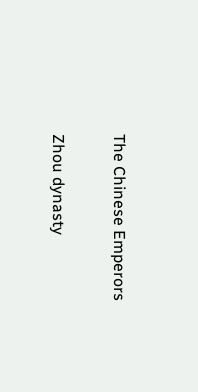The Chinese Emperors

Zhou dynasty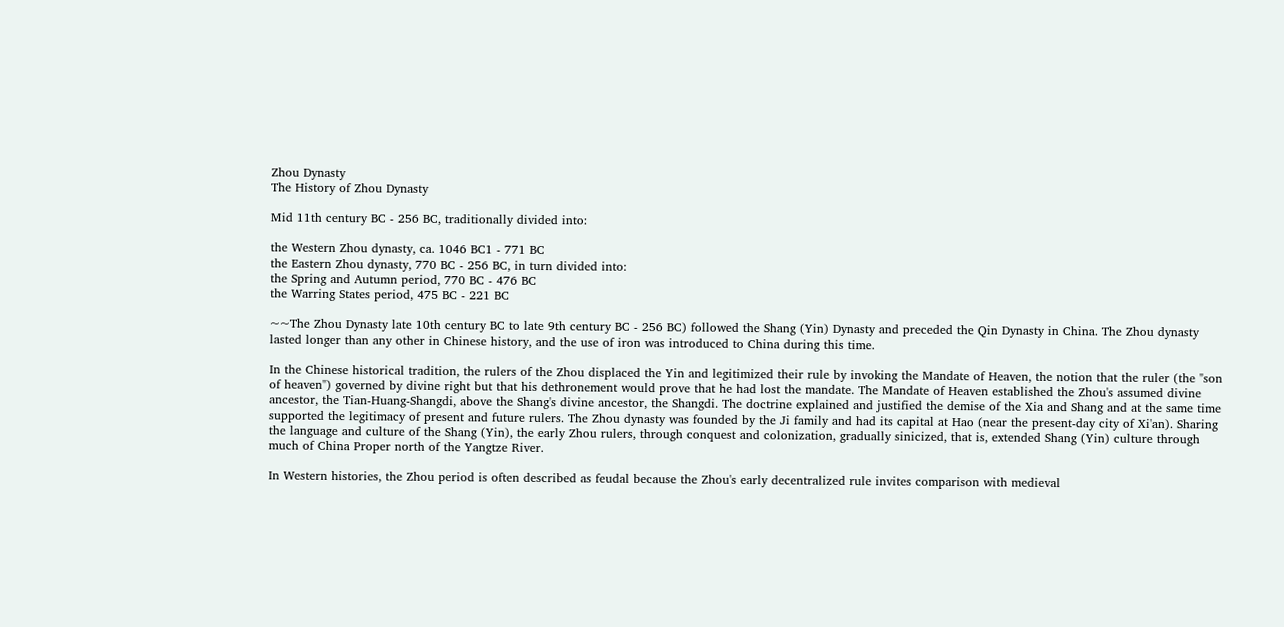Zhou Dynasty
The History of Zhou Dynasty

Mid 11th century BC - 256 BC, traditionally divided into:

the Western Zhou dynasty, ca. 1046 BC1 - 771 BC
the Eastern Zhou dynasty, 770 BC - 256 BC, in turn divided into:
the Spring and Autumn period, 770 BC - 476 BC
the Warring States period, 475 BC - 221 BC

~~The Zhou Dynasty late 10th century BC to late 9th century BC - 256 BC) followed the Shang (Yin) Dynasty and preceded the Qin Dynasty in China. The Zhou dynasty lasted longer than any other in Chinese history, and the use of iron was introduced to China during this time.

In the Chinese historical tradition, the rulers of the Zhou displaced the Yin and legitimized their rule by invoking the Mandate of Heaven, the notion that the ruler (the "son of heaven") governed by divine right but that his dethronement would prove that he had lost the mandate. The Mandate of Heaven established the Zhou's assumed divine ancestor, the Tian-Huang-Shangdi, above the Shang's divine ancestor, the Shangdi. The doctrine explained and justified the demise of the Xia and Shang and at the same time supported the legitimacy of present and future rulers. The Zhou dynasty was founded by the Ji family and had its capital at Hao (near the present-day city of Xi'an). Sharing the language and culture of the Shang (Yin), the early Zhou rulers, through conquest and colonization, gradually sinicized, that is, extended Shang (Yin) culture through much of China Proper north of the Yangtze River.

In Western histories, the Zhou period is often described as feudal because the Zhou's early decentralized rule invites comparison with medieval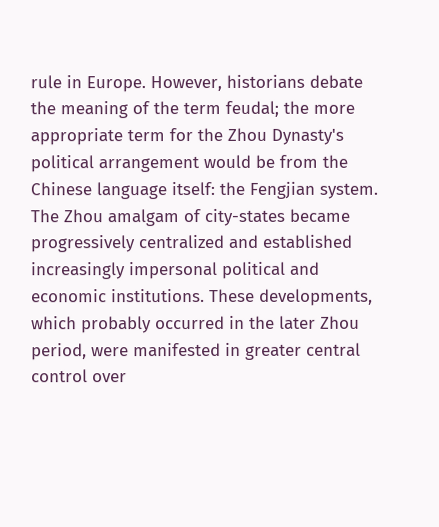rule in Europe. However, historians debate the meaning of the term feudal; the more appropriate term for the Zhou Dynasty's political arrangement would be from the Chinese language itself: the Fengjian system. The Zhou amalgam of city-states became progressively centralized and established increasingly impersonal political and economic institutions. These developments, which probably occurred in the later Zhou period, were manifested in greater central control over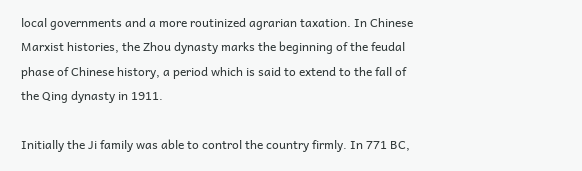local governments and a more routinized agrarian taxation. In Chinese Marxist histories, the Zhou dynasty marks the beginning of the feudal phase of Chinese history, a period which is said to extend to the fall of the Qing dynasty in 1911.

Initially the Ji family was able to control the country firmly. In 771 BC,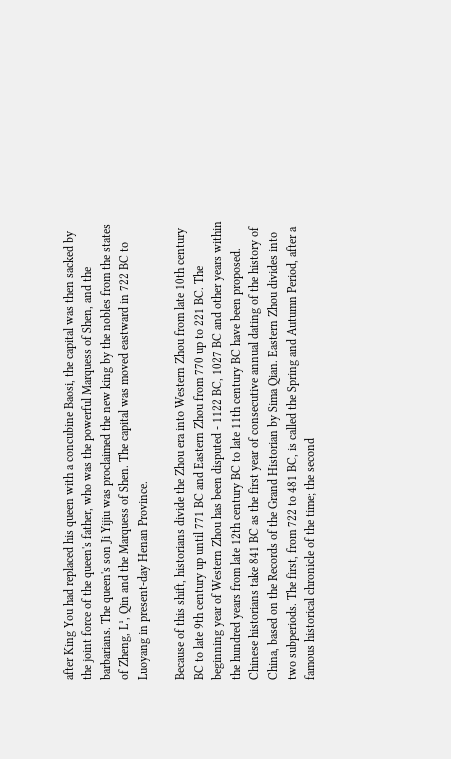after King You had replaced his queen with a concubine Baosi, the capital was then sacked by the joint force of the queen's father, who was the powerful Marquess of Shen, and the barbarians. The queen's son Ji Yijiu was proclaimed the new king by the nobles from the states of Zheng, L¹, Qin and the Marquess of Shen. The capital was moved eastward in 722 BC to Luoyang in present-day Henan Province.

Because of this shift, historians divide the Zhou era into Western Zhou from late 10th century BC to late 9th century up until 771 BC and Eastern Zhou from 770 up to 221 BC. The beginning year of Western Zhou has been disputed - 1122 BC, 1027 BC and other years within the hundred years from late 12th century BC to late 11th century BC have been proposed. Chinese historians take 841 BC as the first year of consecutive annual dating of the history of China, based on the Records of the Grand Historian by Sima Qian. Eastern Zhou divides into two subperiods. The first, from 722 to 481 BC, is called the Spring and Autumn Period, after a famous historical chronicle of the time; the second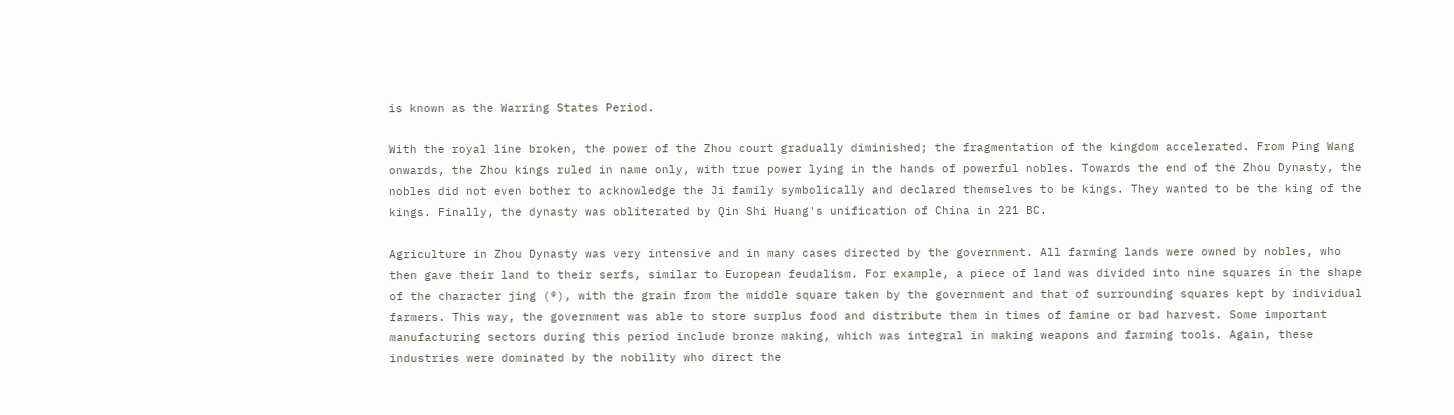is known as the Warring States Period.

With the royal line broken, the power of the Zhou court gradually diminished; the fragmentation of the kingdom accelerated. From Ping Wang onwards, the Zhou kings ruled in name only, with true power lying in the hands of powerful nobles. Towards the end of the Zhou Dynasty, the nobles did not even bother to acknowledge the Ji family symbolically and declared themselves to be kings. They wanted to be the king of the kings. Finally, the dynasty was obliterated by Qin Shi Huang's unification of China in 221 BC.

Agriculture in Zhou Dynasty was very intensive and in many cases directed by the government. All farming lands were owned by nobles, who then gave their land to their serfs, similar to European feudalism. For example, a piece of land was divided into nine squares in the shape of the character jing (®), with the grain from the middle square taken by the government and that of surrounding squares kept by individual farmers. This way, the government was able to store surplus food and distribute them in times of famine or bad harvest. Some important manufacturing sectors during this period include bronze making, which was integral in making weapons and farming tools. Again, these industries were dominated by the nobility who direct the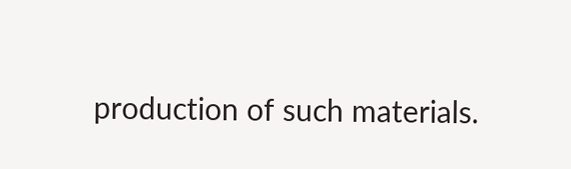production of such materials.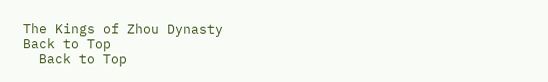The Kings of Zhou Dynasty
Back to Top
  Back to Top